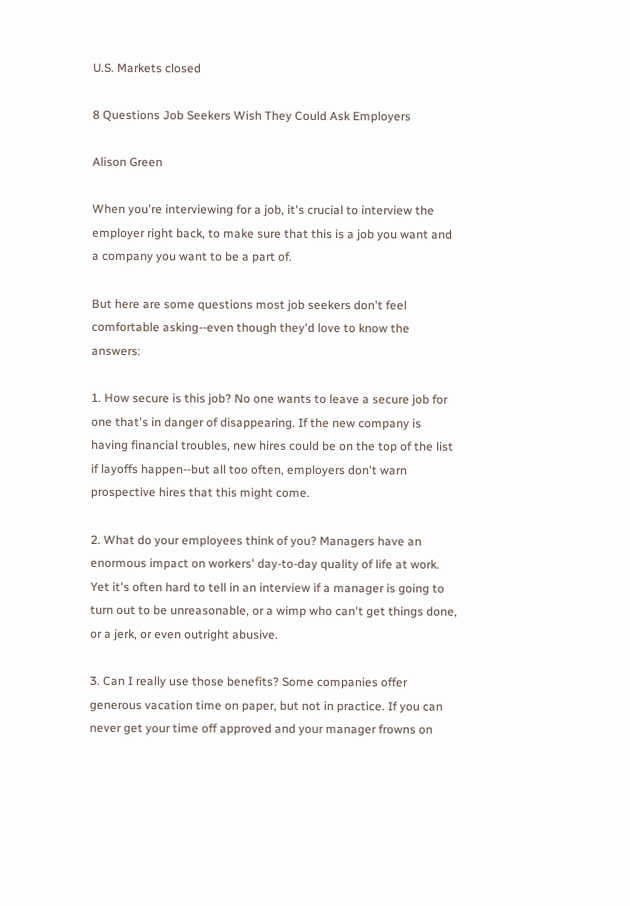U.S. Markets closed

8 Questions Job Seekers Wish They Could Ask Employers

Alison Green

When you're interviewing for a job, it's crucial to interview the employer right back, to make sure that this is a job you want and a company you want to be a part of.

But here are some questions most job seekers don't feel comfortable asking--even though they'd love to know the answers:

1. How secure is this job? No one wants to leave a secure job for one that's in danger of disappearing. If the new company is having financial troubles, new hires could be on the top of the list if layoffs happen--but all too often, employers don't warn prospective hires that this might come.

2. What do your employees think of you? Managers have an enormous impact on workers' day-to-day quality of life at work. Yet it's often hard to tell in an interview if a manager is going to turn out to be unreasonable, or a wimp who can't get things done, or a jerk, or even outright abusive.

3. Can I really use those benefits? Some companies offer generous vacation time on paper, but not in practice. If you can never get your time off approved and your manager frowns on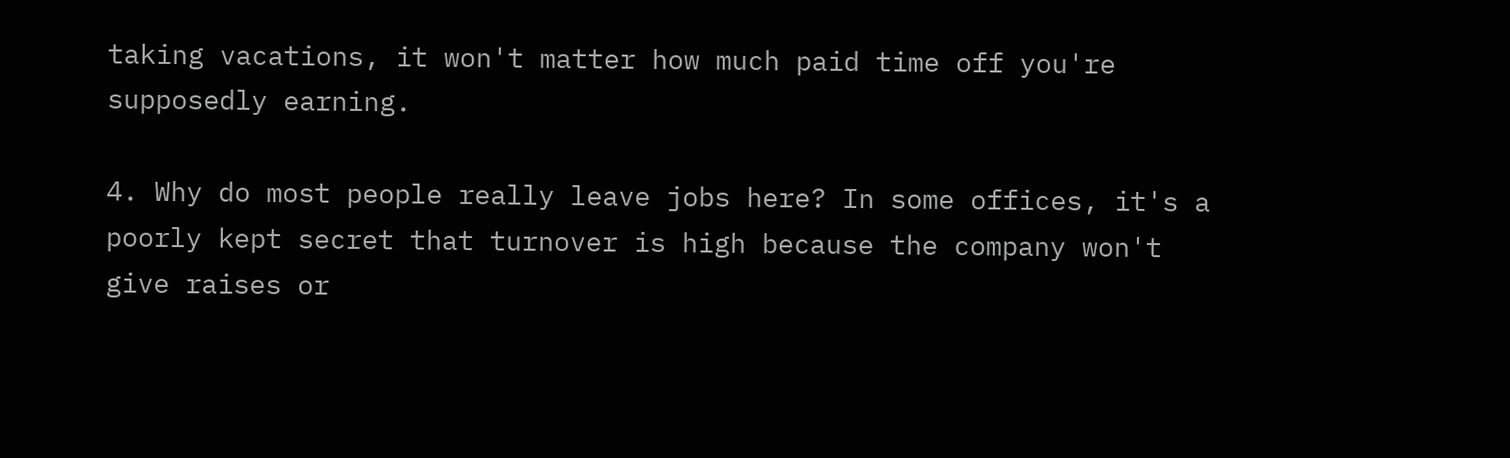taking vacations, it won't matter how much paid time off you're supposedly earning.

4. Why do most people really leave jobs here? In some offices, it's a poorly kept secret that turnover is high because the company won't give raises or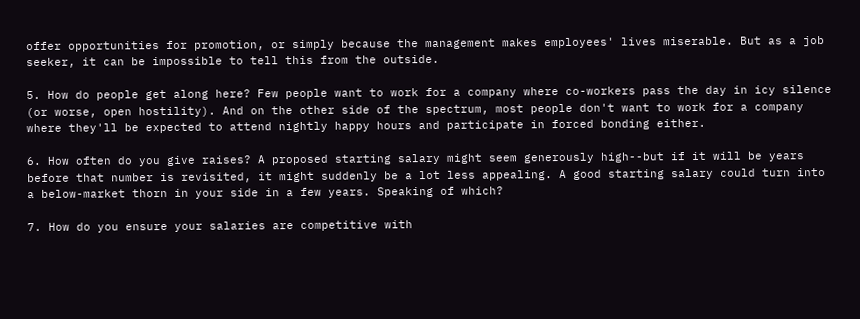offer opportunities for promotion, or simply because the management makes employees' lives miserable. But as a job seeker, it can be impossible to tell this from the outside.

5. How do people get along here? Few people want to work for a company where co-workers pass the day in icy silence (or worse, open hostility). And on the other side of the spectrum, most people don't want to work for a company where they'll be expected to attend nightly happy hours and participate in forced bonding either.

6. How often do you give raises? A proposed starting salary might seem generously high--but if it will be years before that number is revisited, it might suddenly be a lot less appealing. A good starting salary could turn into a below-market thorn in your side in a few years. Speaking of which?

7. How do you ensure your salaries are competitive with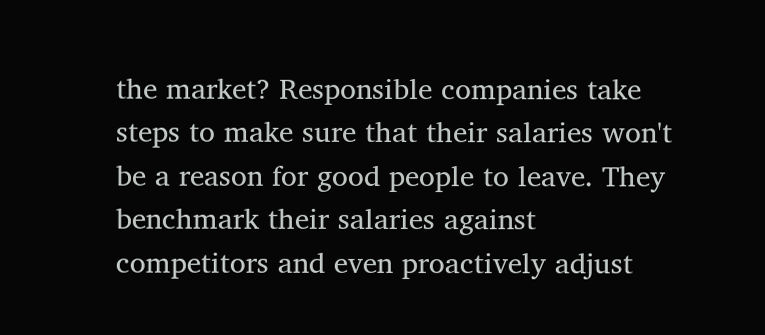the market? Responsible companies take steps to make sure that their salaries won't be a reason for good people to leave. They benchmark their salaries against competitors and even proactively adjust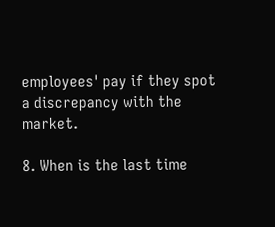employees' pay if they spot a discrepancy with the market.

8. When is the last time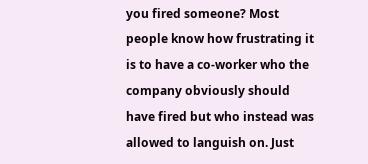you fired someone? Most people know how frustrating it is to have a co-worker who the company obviously should have fired but who instead was allowed to languish on. Just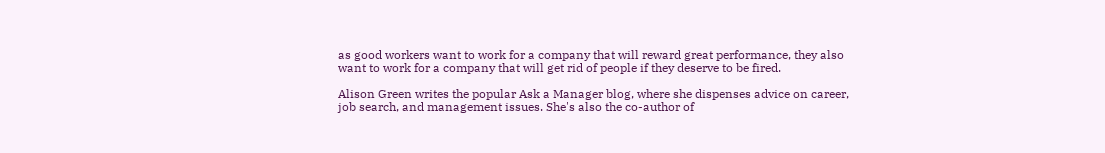as good workers want to work for a company that will reward great performance, they also want to work for a company that will get rid of people if they deserve to be fired.

Alison Green writes the popular Ask a Manager blog, where she dispenses advice on career, job search, and management issues. She's also the co-author of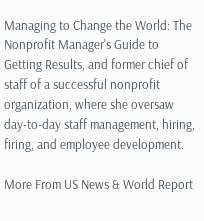Managing to Change the World: The Nonprofit Manager's Guide to Getting Results, and former chief of staff of a successful nonprofit organization, where she oversaw day-to-day staff management, hiring, firing, and employee development.

More From US News & World Report